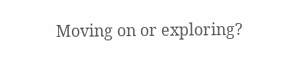Moving on or exploring?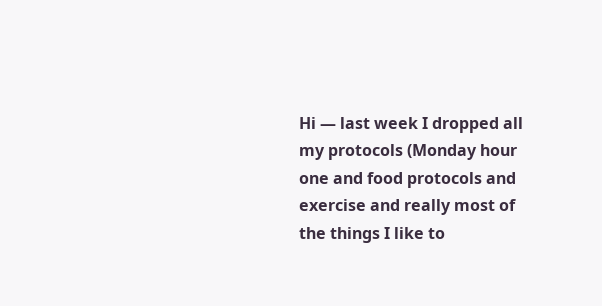Hi — last week I dropped all my protocols (Monday hour one and food protocols and exercise and really most of the things I like to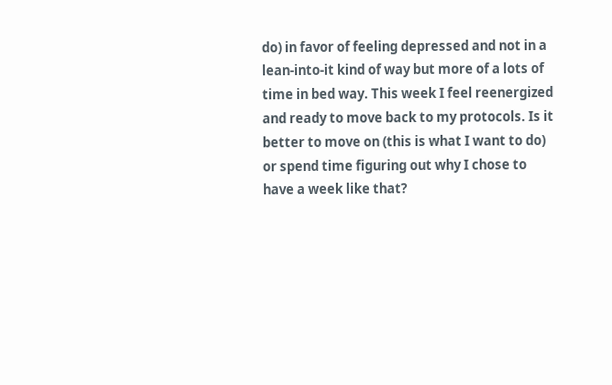do) in favor of feeling depressed and not in a lean-into-it kind of way but more of a lots of time in bed way. This week I feel reenergized and ready to move back to my protocols. Is it better to move on (this is what I want to do) or spend time figuring out why I chose to have a week like that?